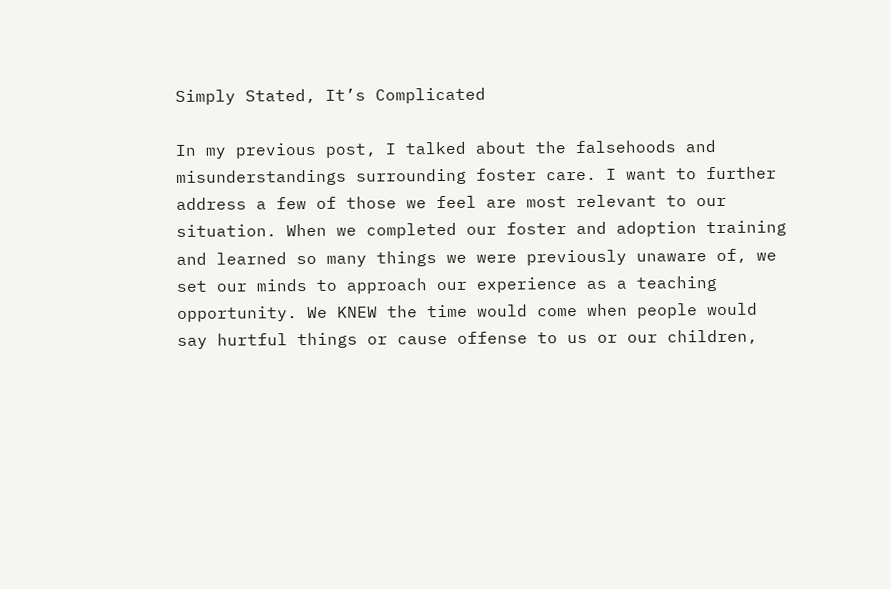Simply Stated, It’s Complicated

In my previous post, I talked about the falsehoods and misunderstandings surrounding foster care. I want to further address a few of those we feel are most relevant to our situation. When we completed our foster and adoption training and learned so many things we were previously unaware of, we set our minds to approach our experience as a teaching opportunity. We KNEW the time would come when people would say hurtful things or cause offense to us or our children,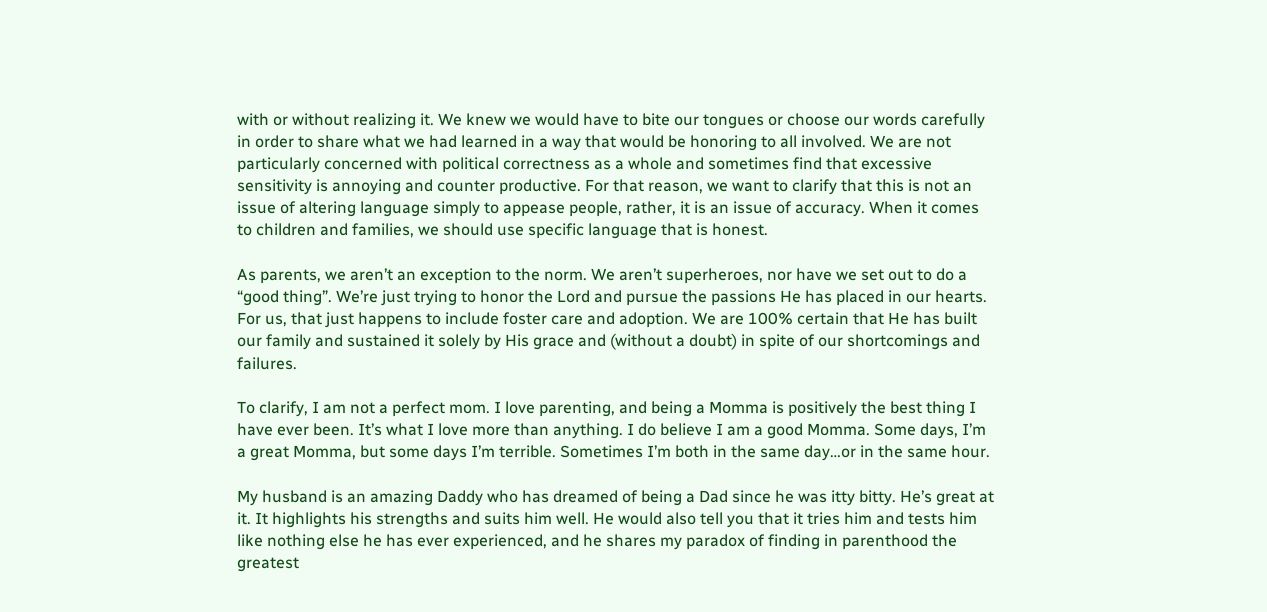with or without realizing it. We knew we would have to bite our tongues or choose our words carefully in order to share what we had learned in a way that would be honoring to all involved. We are not particularly concerned with political correctness as a whole and sometimes find that excessive sensitivity is annoying and counter productive. For that reason, we want to clarify that this is not an issue of altering language simply to appease people, rather, it is an issue of accuracy. When it comes to children and families, we should use specific language that is honest.

As parents, we aren’t an exception to the norm. We aren’t superheroes, nor have we set out to do a “good thing”. We’re just trying to honor the Lord and pursue the passions He has placed in our hearts. For us, that just happens to include foster care and adoption. We are 100% certain that He has built our family and sustained it solely by His grace and (without a doubt) in spite of our shortcomings and failures.

To clarify, I am not a perfect mom. I love parenting, and being a Momma is positively the best thing I have ever been. It’s what I love more than anything. I do believe I am a good Momma. Some days, I’m a great Momma, but some days I’m terrible. Sometimes I’m both in the same day…or in the same hour.

My husband is an amazing Daddy who has dreamed of being a Dad since he was itty bitty. He’s great at it. It highlights his strengths and suits him well. He would also tell you that it tries him and tests him like nothing else he has ever experienced, and he shares my paradox of finding in parenthood the greatest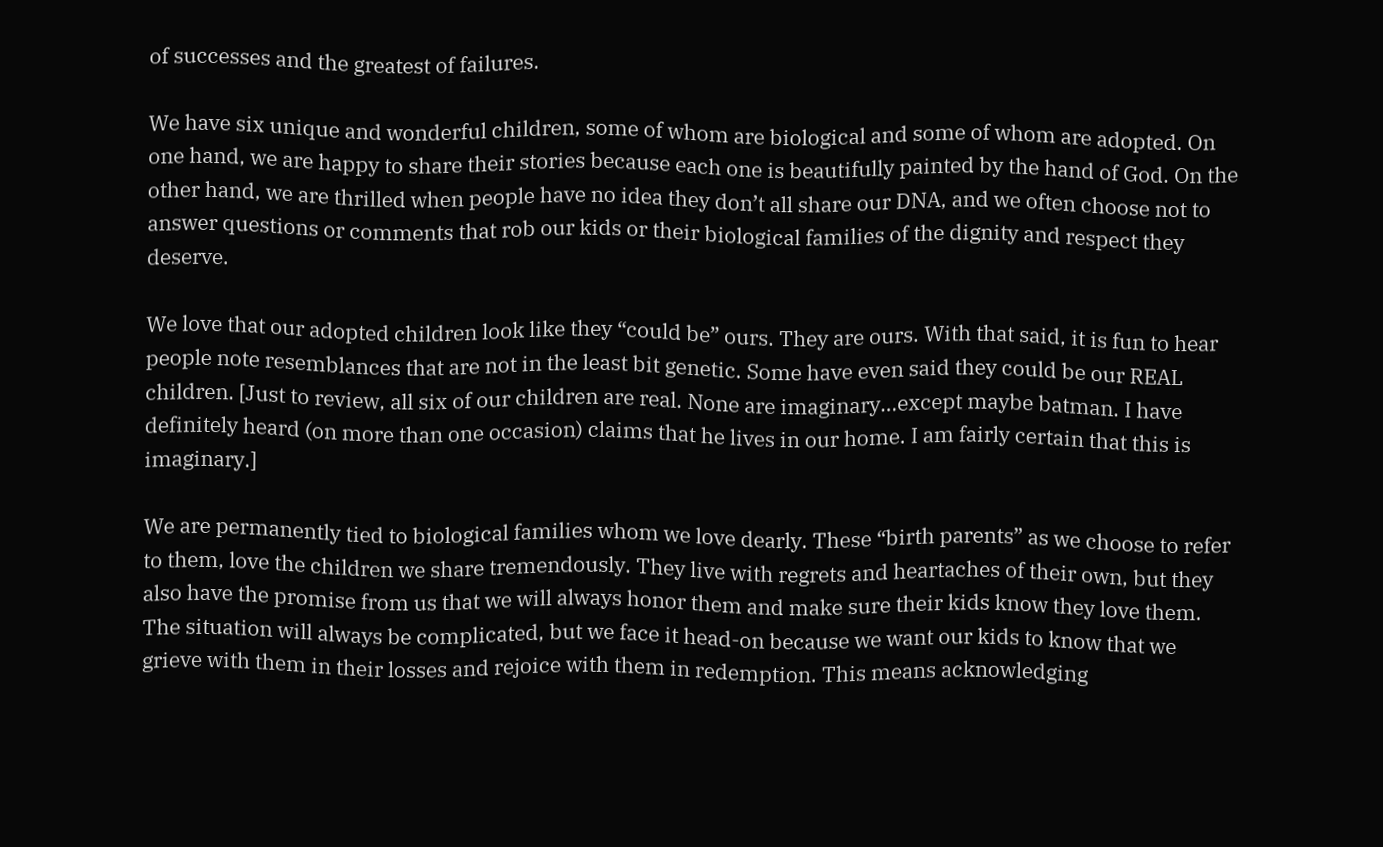of successes and the greatest of failures.

We have six unique and wonderful children, some of whom are biological and some of whom are adopted. On one hand, we are happy to share their stories because each one is beautifully painted by the hand of God. On the other hand, we are thrilled when people have no idea they don’t all share our DNA, and we often choose not to answer questions or comments that rob our kids or their biological families of the dignity and respect they deserve.

We love that our adopted children look like they “could be” ours. They are ours. With that said, it is fun to hear people note resemblances that are not in the least bit genetic. Some have even said they could be our REAL children. [Just to review, all six of our children are real. None are imaginary…except maybe batman. I have definitely heard (on more than one occasion) claims that he lives in our home. I am fairly certain that this is imaginary.]

We are permanently tied to biological families whom we love dearly. These “birth parents” as we choose to refer to them, love the children we share tremendously. They live with regrets and heartaches of their own, but they also have the promise from us that we will always honor them and make sure their kids know they love them. The situation will always be complicated, but we face it head-on because we want our kids to know that we grieve with them in their losses and rejoice with them in redemption. This means acknowledging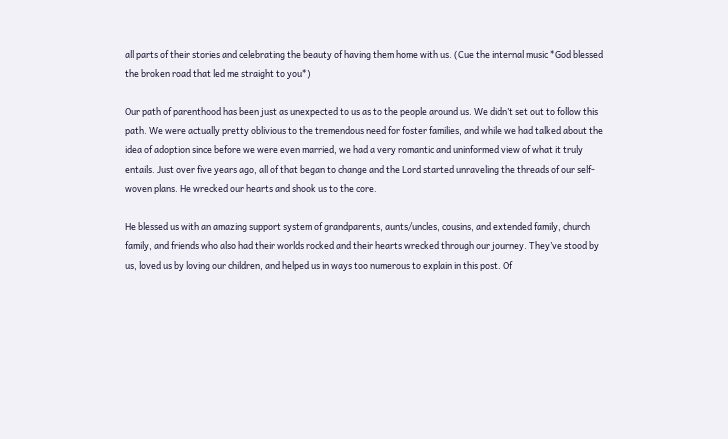all parts of their stories and celebrating the beauty of having them home with us. (Cue the internal music *God blessed the broken road that led me straight to you*)

Our path of parenthood has been just as unexpected to us as to the people around us. We didn’t set out to follow this path. We were actually pretty oblivious to the tremendous need for foster families, and while we had talked about the idea of adoption since before we were even married, we had a very romantic and uninformed view of what it truly entails. Just over five years ago, all of that began to change and the Lord started unraveling the threads of our self-woven plans. He wrecked our hearts and shook us to the core.

He blessed us with an amazing support system of grandparents, aunts/uncles, cousins, and extended family, church family, and friends who also had their worlds rocked and their hearts wrecked through our journey. They’ve stood by us, loved us by loving our children, and helped us in ways too numerous to explain in this post. Of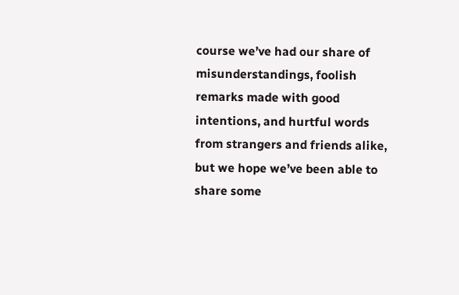course we’ve had our share of misunderstandings, foolish remarks made with good intentions, and hurtful words from strangers and friends alike, but we hope we’ve been able to share some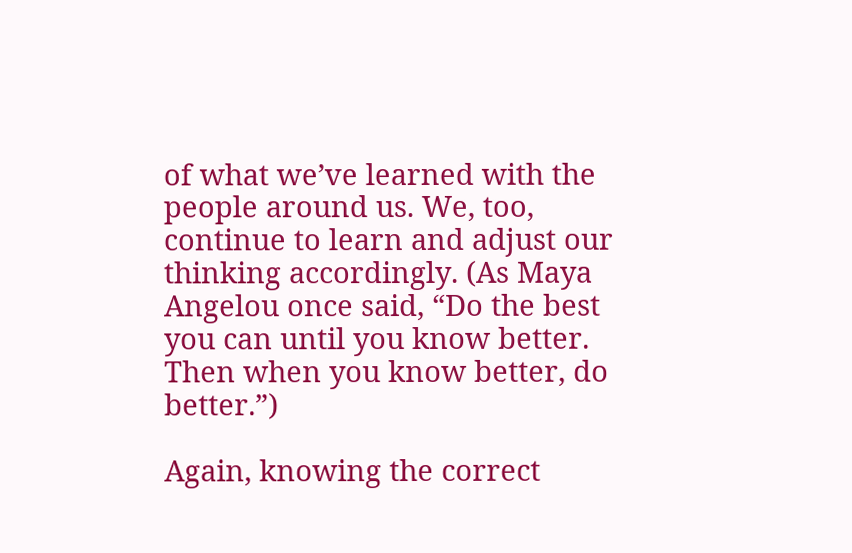of what we’ve learned with the people around us. We, too, continue to learn and adjust our thinking accordingly. (As Maya Angelou once said, “Do the best you can until you know better. Then when you know better, do better.”)

Again, knowing the correct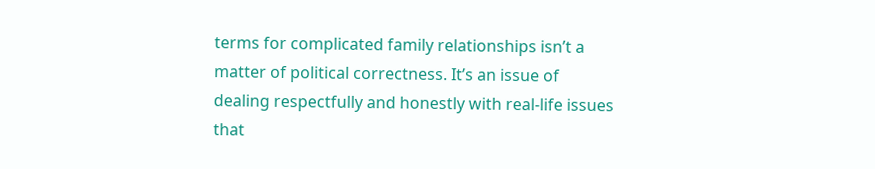terms for complicated family relationships isn’t a matter of political correctness. It’s an issue of dealing respectfully and honestly with real-life issues that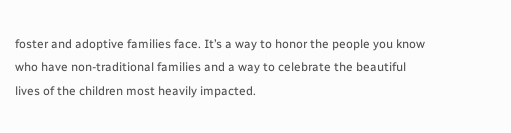foster and adoptive families face. It’s a way to honor the people you know who have non-traditional families and a way to celebrate the beautiful lives of the children most heavily impacted.